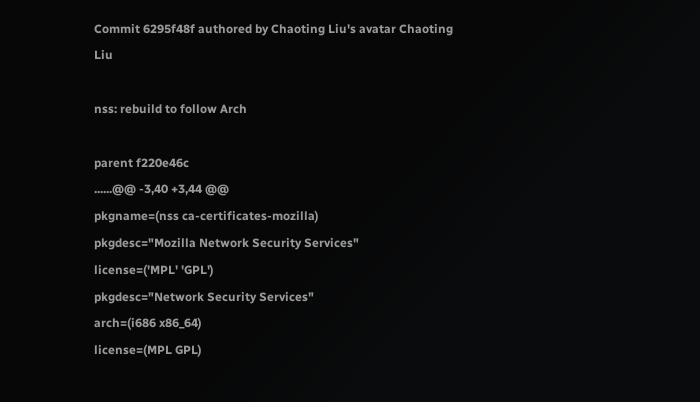Commit 6295f48f authored by Chaoting Liu's avatar Chaoting Liu

nss: rebuild to follow Arch

parent f220e46c
......@@ -3,40 +3,44 @@
pkgname=(nss ca-certificates-mozilla)
pkgdesc="Mozilla Network Security Services"
license=('MPL' 'GPL')
pkgdesc="Network Security Services"
arch=(i686 x86_64)
license=(MPL GPL)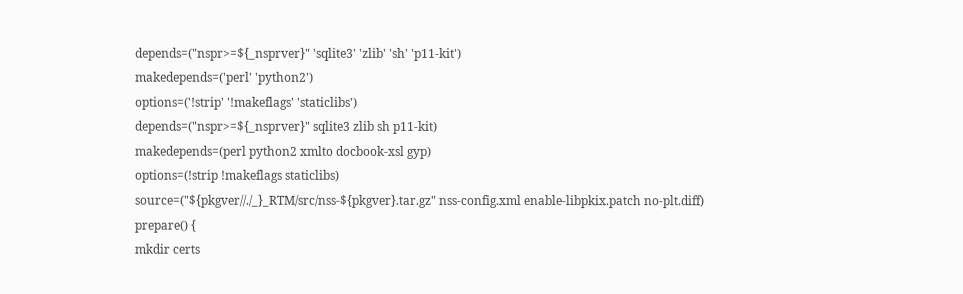depends=("nspr>=${_nsprver}" 'sqlite3' 'zlib' 'sh' 'p11-kit')
makedepends=('perl' 'python2')
options=('!strip' '!makeflags' 'staticlibs')
depends=("nspr>=${_nsprver}" sqlite3 zlib sh p11-kit)
makedepends=(perl python2 xmlto docbook-xsl gyp)
options=(!strip !makeflags staticlibs)
source=("${pkgver//./_}_RTM/src/nss-${pkgver}.tar.gz" nss-config.xml enable-libpkix.patch no-plt.diff)
prepare() {
mkdir certs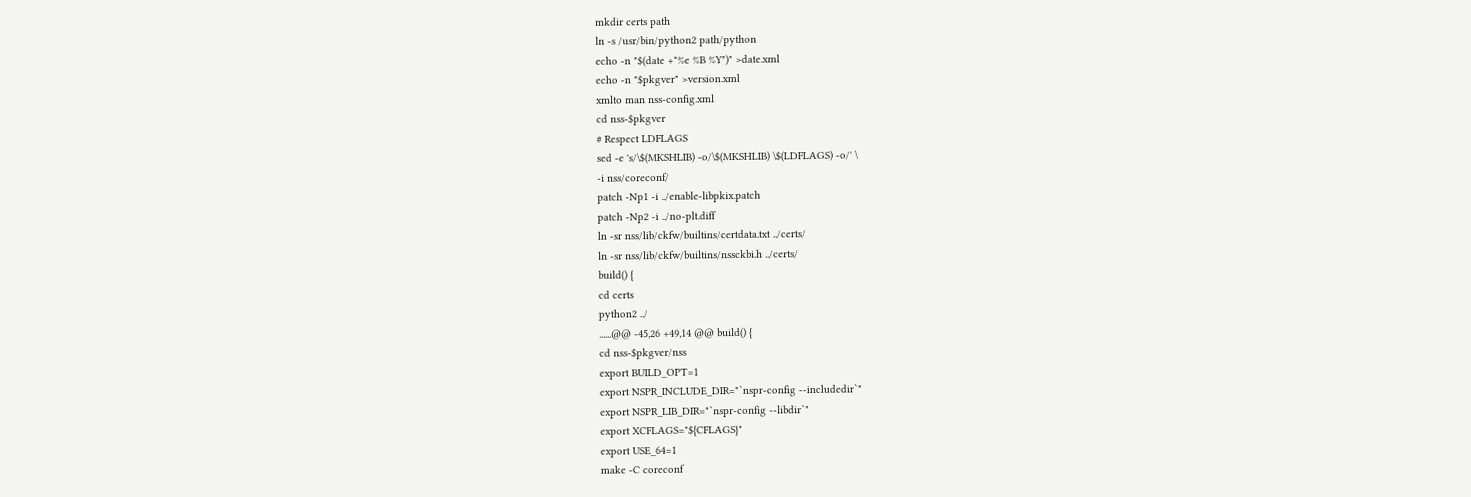mkdir certs path
ln -s /usr/bin/python2 path/python
echo -n "$(date +"%e %B %Y")" >date.xml
echo -n "$pkgver" >version.xml
xmlto man nss-config.xml
cd nss-$pkgver
# Respect LDFLAGS
sed -e 's/\$(MKSHLIB) -o/\$(MKSHLIB) \$(LDFLAGS) -o/' \
-i nss/coreconf/
patch -Np1 -i ../enable-libpkix.patch
patch -Np2 -i ../no-plt.diff
ln -sr nss/lib/ckfw/builtins/certdata.txt ../certs/
ln -sr nss/lib/ckfw/builtins/nssckbi.h ../certs/
build() {
cd certs
python2 ../
......@@ -45,26 +49,14 @@ build() {
cd nss-$pkgver/nss
export BUILD_OPT=1
export NSPR_INCLUDE_DIR="`nspr-config --includedir`"
export NSPR_LIB_DIR="`nspr-config --libdir`"
export XCFLAGS="${CFLAGS}"
export USE_64=1
make -C coreconf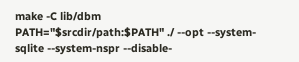make -C lib/dbm
PATH="$srcdir/path:$PATH" ./ --opt --system-sqlite --system-nspr --disable-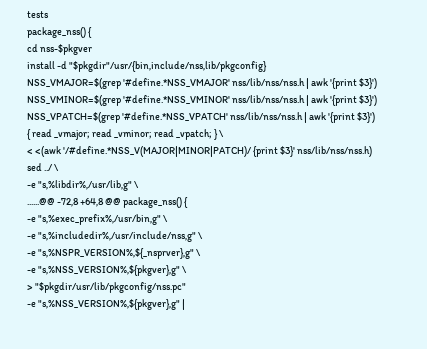tests
package_nss() {
cd nss-$pkgver
install -d "$pkgdir"/usr/{bin,include/nss,lib/pkgconfig}
NSS_VMAJOR=$(grep '#define.*NSS_VMAJOR' nss/lib/nss/nss.h | awk '{print $3}')
NSS_VMINOR=$(grep '#define.*NSS_VMINOR' nss/lib/nss/nss.h | awk '{print $3}')
NSS_VPATCH=$(grep '#define.*NSS_VPATCH' nss/lib/nss/nss.h | awk '{print $3}')
{ read _vmajor; read _vminor; read _vpatch; } \
< <(awk '/#define.*NSS_V(MAJOR|MINOR|PATCH)/ {print $3}' nss/lib/nss/nss.h)
sed ../ \
-e "s,%libdir%,/usr/lib,g" \
......@@ -72,8 +64,8 @@ package_nss() {
-e "s,%exec_prefix%,/usr/bin,g" \
-e "s,%includedir%,/usr/include/nss,g" \
-e "s,%NSPR_VERSION%,${_nsprver},g" \
-e "s,%NSS_VERSION%,${pkgver},g" \
> "$pkgdir/usr/lib/pkgconfig/nss.pc"
-e "s,%NSS_VERSION%,${pkgver},g" |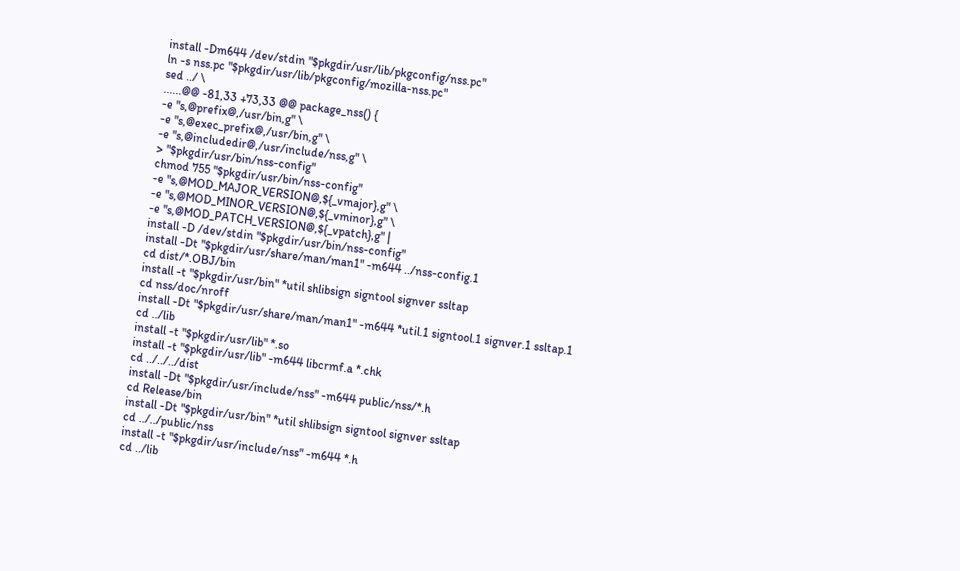install -Dm644 /dev/stdin "$pkgdir/usr/lib/pkgconfig/nss.pc"
ln -s nss.pc "$pkgdir/usr/lib/pkgconfig/mozilla-nss.pc"
sed ../ \
......@@ -81,33 +73,33 @@ package_nss() {
-e "s,@prefix@,/usr/bin,g" \
-e "s,@exec_prefix@,/usr/bin,g" \
-e "s,@includedir@,/usr/include/nss,g" \
> "$pkgdir/usr/bin/nss-config"
chmod 755 "$pkgdir/usr/bin/nss-config"
-e "s,@MOD_MAJOR_VERSION@,${_vmajor},g" \
-e "s,@MOD_MINOR_VERSION@,${_vminor},g" \
-e "s,@MOD_PATCH_VERSION@,${_vpatch},g" |
install -D /dev/stdin "$pkgdir/usr/bin/nss-config"
install -Dt "$pkgdir/usr/share/man/man1" -m644 ../nss-config.1
cd dist/*.OBJ/bin
install -t "$pkgdir/usr/bin" *util shlibsign signtool signver ssltap
cd nss/doc/nroff
install -Dt "$pkgdir/usr/share/man/man1" -m644 *util.1 signtool.1 signver.1 ssltap.1
cd ../lib
install -t "$pkgdir/usr/lib" *.so
install -t "$pkgdir/usr/lib" -m644 libcrmf.a *.chk
cd ../../../dist
install -Dt "$pkgdir/usr/include/nss" -m644 public/nss/*.h
cd Release/bin
install -Dt "$pkgdir/usr/bin" *util shlibsign signtool signver ssltap
cd ../../public/nss
install -t "$pkgdir/usr/include/nss" -m644 *.h
cd ../lib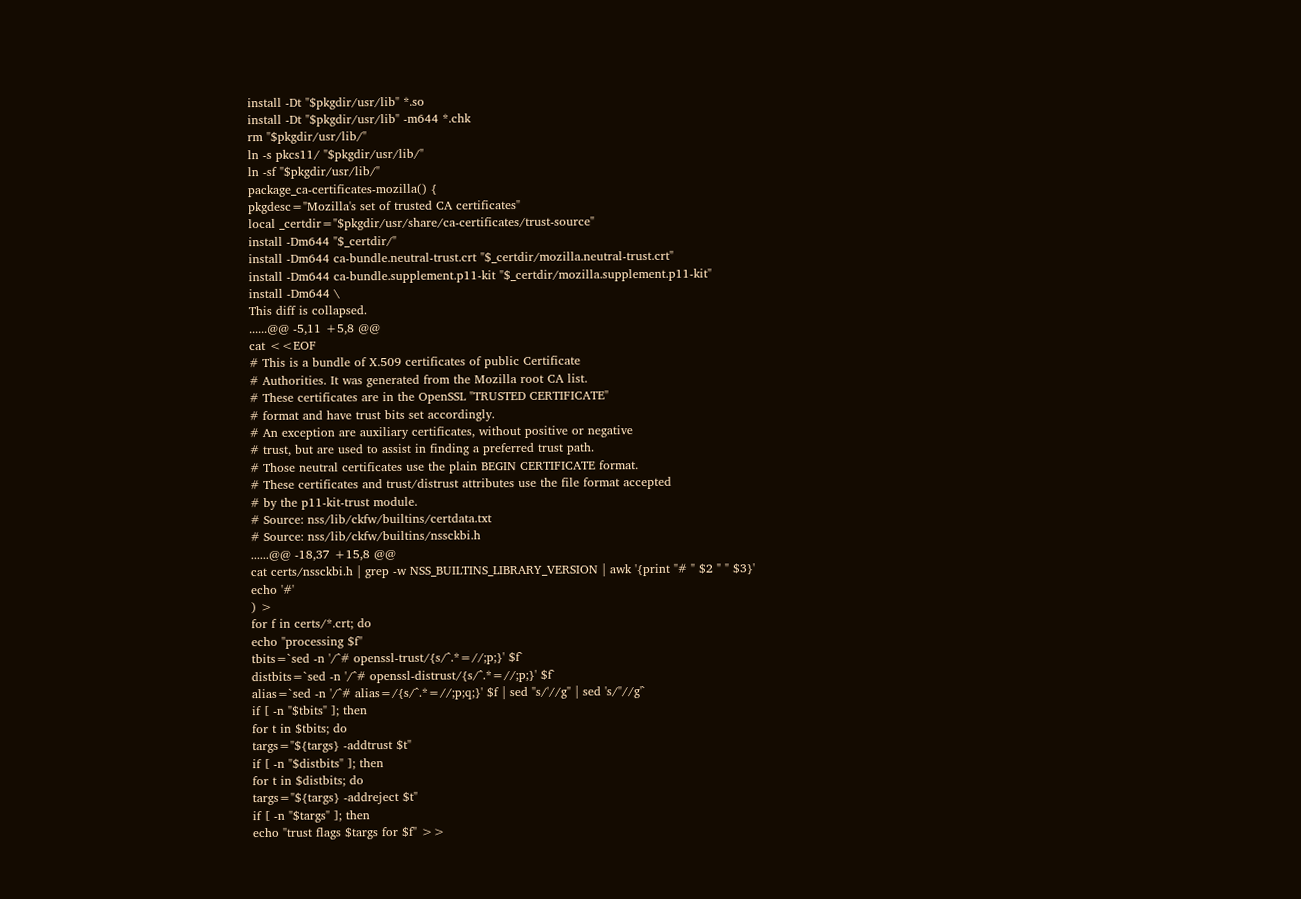install -Dt "$pkgdir/usr/lib" *.so
install -Dt "$pkgdir/usr/lib" -m644 *.chk
rm "$pkgdir/usr/lib/"
ln -s pkcs11/ "$pkgdir/usr/lib/"
ln -sf "$pkgdir/usr/lib/"
package_ca-certificates-mozilla() {
pkgdesc="Mozilla's set of trusted CA certificates"
local _certdir="$pkgdir/usr/share/ca-certificates/trust-source"
install -Dm644 "$_certdir/"
install -Dm644 ca-bundle.neutral-trust.crt "$_certdir/mozilla.neutral-trust.crt"
install -Dm644 ca-bundle.supplement.p11-kit "$_certdir/mozilla.supplement.p11-kit"
install -Dm644 \
This diff is collapsed.
......@@ -5,11 +5,8 @@
cat <<EOF
# This is a bundle of X.509 certificates of public Certificate
# Authorities. It was generated from the Mozilla root CA list.
# These certificates are in the OpenSSL "TRUSTED CERTIFICATE"
# format and have trust bits set accordingly.
# An exception are auxiliary certificates, without positive or negative
# trust, but are used to assist in finding a preferred trust path.
# Those neutral certificates use the plain BEGIN CERTIFICATE format.
# These certificates and trust/distrust attributes use the file format accepted
# by the p11-kit-trust module.
# Source: nss/lib/ckfw/builtins/certdata.txt
# Source: nss/lib/ckfw/builtins/nssckbi.h
......@@ -18,37 +15,8 @@
cat certs/nssckbi.h | grep -w NSS_BUILTINS_LIBRARY_VERSION | awk '{print "# " $2 " " $3}'
echo '#'
) >
for f in certs/*.crt; do
echo "processing $f"
tbits=`sed -n '/^# openssl-trust/{s/^.*=//;p;}' $f`
distbits=`sed -n '/^# openssl-distrust/{s/^.*=//;p;}' $f`
alias=`sed -n '/^# alias=/{s/^.*=//;p;q;}' $f | sed "s/'//g" | sed 's/"//g'`
if [ -n "$tbits" ]; then
for t in $tbits; do
targs="${targs} -addtrust $t"
if [ -n "$distbits" ]; then
for t in $distbits; do
targs="${targs} -addreject $t"
if [ -n "$targs" ]; then
echo "trust flags $targs for $f" >>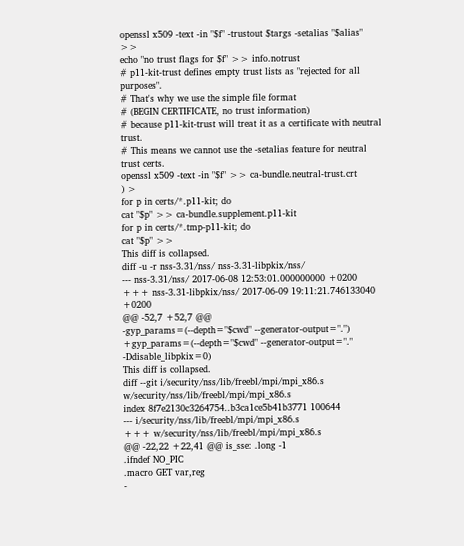openssl x509 -text -in "$f" -trustout $targs -setalias "$alias" >>
echo "no trust flags for $f" >> info.notrust
# p11-kit-trust defines empty trust lists as "rejected for all purposes".
# That's why we use the simple file format
# (BEGIN CERTIFICATE, no trust information)
# because p11-kit-trust will treat it as a certificate with neutral trust.
# This means we cannot use the -setalias feature for neutral trust certs.
openssl x509 -text -in "$f" >> ca-bundle.neutral-trust.crt
) >
for p in certs/*.p11-kit; do
cat "$p" >> ca-bundle.supplement.p11-kit
for p in certs/*.tmp-p11-kit; do
cat "$p" >>
This diff is collapsed.
diff -u -r nss-3.31/nss/ nss-3.31-libpkix/nss/
--- nss-3.31/nss/ 2017-06-08 12:53:01.000000000 +0200
+++ nss-3.31-libpkix/nss/ 2017-06-09 19:11:21.746133040 +0200
@@ -52,7 +52,7 @@
-gyp_params=(--depth="$cwd" --generator-output=".")
+gyp_params=(--depth="$cwd" --generator-output="." -Ddisable_libpkix=0)
This diff is collapsed.
diff --git i/security/nss/lib/freebl/mpi/mpi_x86.s w/security/nss/lib/freebl/mpi/mpi_x86.s
index 8f7e2130c3264754..b3ca1ce5b41b3771 100644
--- i/security/nss/lib/freebl/mpi/mpi_x86.s
+++ w/security/nss/lib/freebl/mpi/mpi_x86.s
@@ -22,22 +22,41 @@ is_sse: .long -1
.ifndef NO_PIC
.macro GET var,reg
-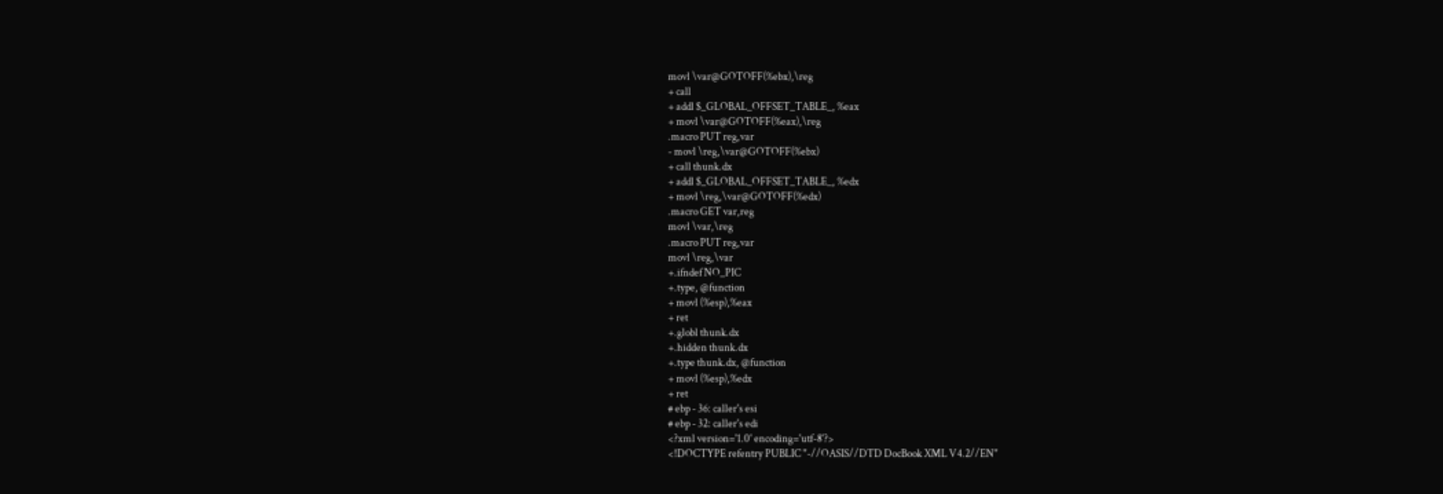movl \var@GOTOFF(%ebx),\reg
+ call
+ addl $_GLOBAL_OFFSET_TABLE_, %eax
+ movl \var@GOTOFF(%eax),\reg
.macro PUT reg,var
- movl \reg,\var@GOTOFF(%ebx)
+ call thunk.dx
+ addl $_GLOBAL_OFFSET_TABLE_, %edx
+ movl \reg,\var@GOTOFF(%edx)
.macro GET var,reg
movl \var,\reg
.macro PUT reg,var
movl \reg,\var
+.ifndef NO_PIC
+.type, @function
+ movl (%esp),%eax
+ ret
+.globl thunk.dx
+.hidden thunk.dx
+.type thunk.dx, @function
+ movl (%esp),%edx
+ ret
# ebp - 36: caller's esi
# ebp - 32: caller's edi
<?xml version='1.0' encoding='utf-8'?>
<!DOCTYPE refentry PUBLIC "-//OASIS//DTD DocBook XML V4.2//EN"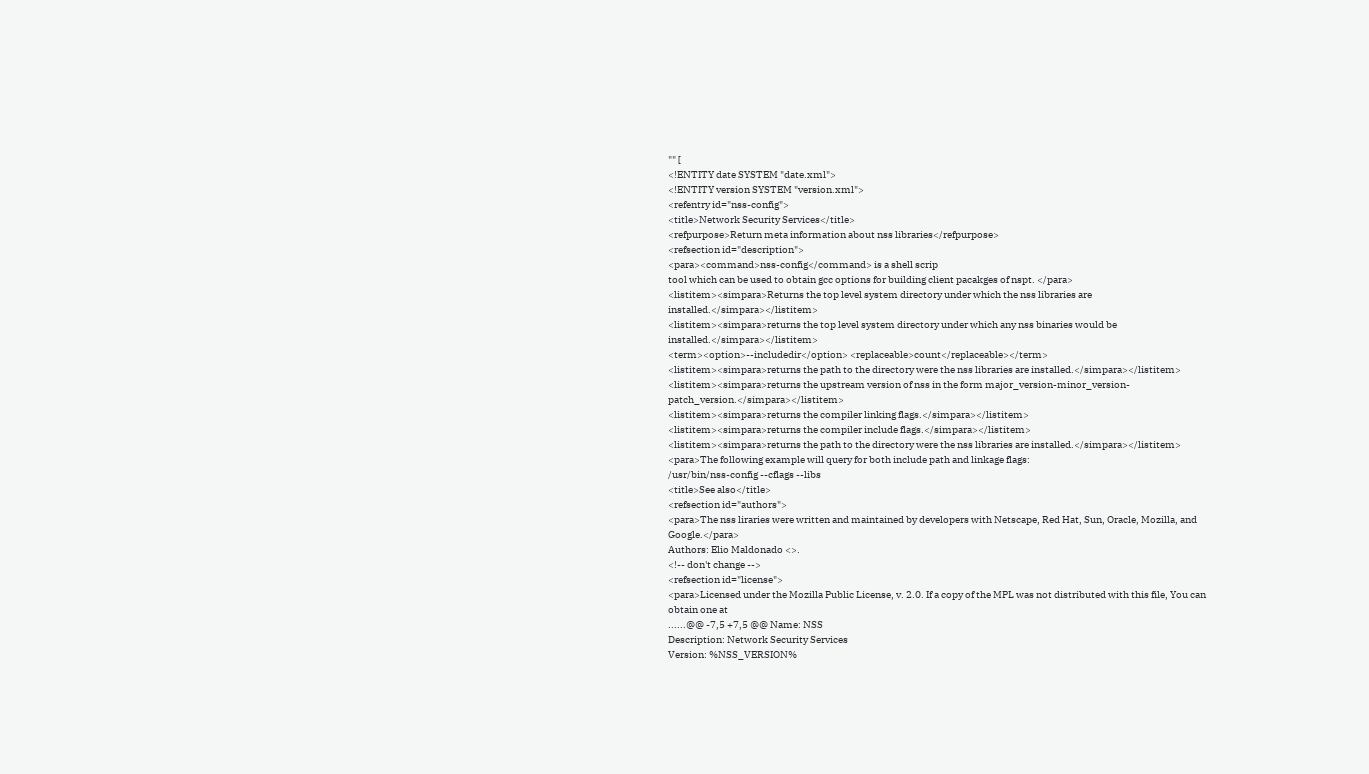"" [
<!ENTITY date SYSTEM "date.xml">
<!ENTITY version SYSTEM "version.xml">
<refentry id="nss-config">
<title>Network Security Services</title>
<refpurpose>Return meta information about nss libraries</refpurpose>
<refsection id="description">
<para><command>nss-config</command> is a shell scrip
tool which can be used to obtain gcc options for building client pacakges of nspt. </para>
<listitem><simpara>Returns the top level system directory under which the nss libraries are installed.</simpara></listitem>
<listitem><simpara>returns the top level system directory under which any nss binaries would be installed.</simpara></listitem>
<term><option>--includedir</option> <replaceable>count</replaceable></term>
<listitem><simpara>returns the path to the directory were the nss libraries are installed.</simpara></listitem>
<listitem><simpara>returns the upstream version of nss in the form major_version-minor_version-patch_version.</simpara></listitem>
<listitem><simpara>returns the compiler linking flags.</simpara></listitem>
<listitem><simpara>returns the compiler include flags.</simpara></listitem>
<listitem><simpara>returns the path to the directory were the nss libraries are installed.</simpara></listitem>
<para>The following example will query for both include path and linkage flags:
/usr/bin/nss-config --cflags --libs
<title>See also</title>
<refsection id="authors">
<para>The nss liraries were written and maintained by developers with Netscape, Red Hat, Sun, Oracle, Mozilla, and Google.</para>
Authors: Elio Maldonado <>.
<!-- don't change -->
<refsection id="license">
<para>Licensed under the Mozilla Public License, v. 2.0. If a copy of the MPL was not distributed with this file, You can obtain one at
......@@ -7,5 +7,5 @@ Name: NSS
Description: Network Security Services
Version: %NSS_VERSION%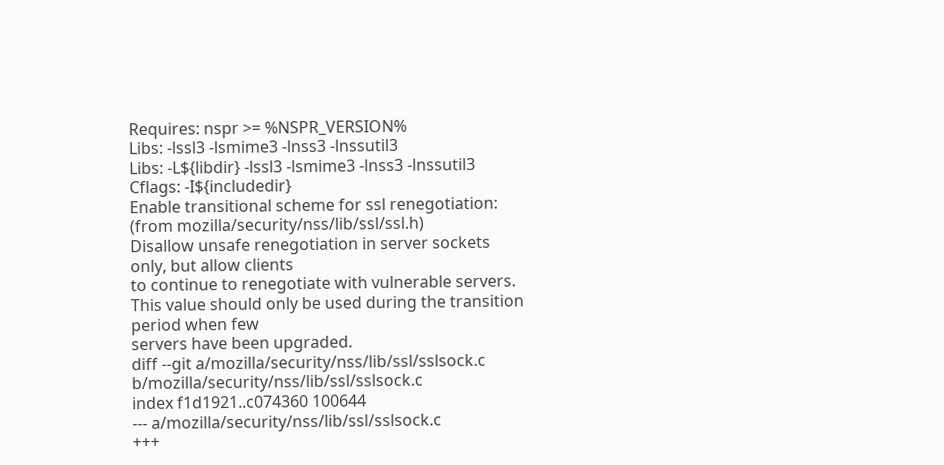Requires: nspr >= %NSPR_VERSION%
Libs: -lssl3 -lsmime3 -lnss3 -lnssutil3
Libs: -L${libdir} -lssl3 -lsmime3 -lnss3 -lnssutil3
Cflags: -I${includedir}
Enable transitional scheme for ssl renegotiation:
(from mozilla/security/nss/lib/ssl/ssl.h)
Disallow unsafe renegotiation in server sockets only, but allow clients
to continue to renegotiate with vulnerable servers.
This value should only be used during the transition period when few
servers have been upgraded.
diff --git a/mozilla/security/nss/lib/ssl/sslsock.c b/mozilla/security/nss/lib/ssl/sslsock.c
index f1d1921..c074360 100644
--- a/mozilla/security/nss/lib/ssl/sslsock.c
+++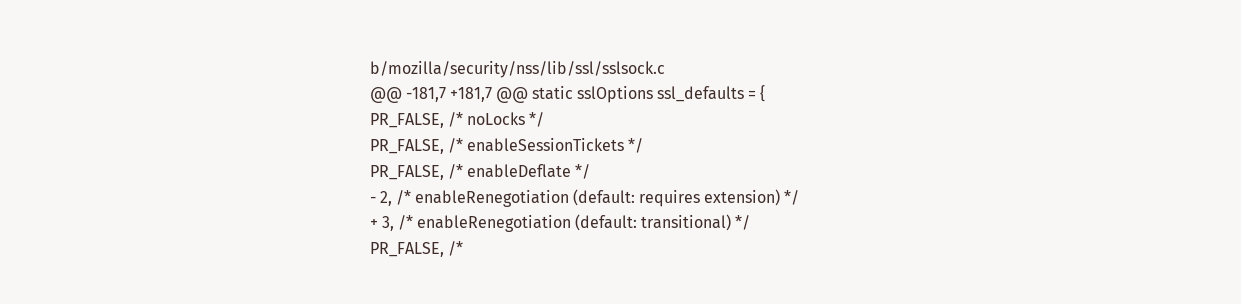b/mozilla/security/nss/lib/ssl/sslsock.c
@@ -181,7 +181,7 @@ static sslOptions ssl_defaults = {
PR_FALSE, /* noLocks */
PR_FALSE, /* enableSessionTickets */
PR_FALSE, /* enableDeflate */
- 2, /* enableRenegotiation (default: requires extension) */
+ 3, /* enableRenegotiation (default: transitional) */
PR_FALSE, /*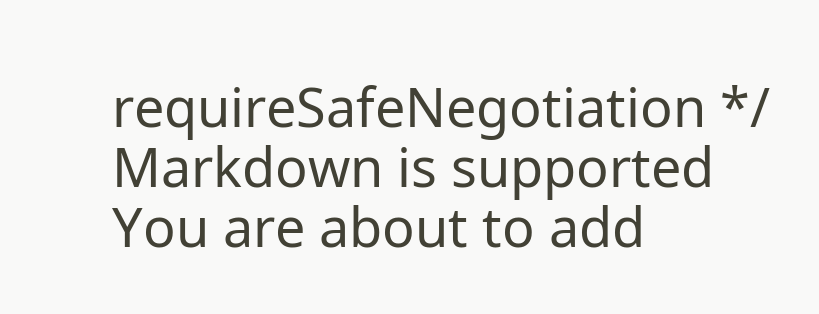requireSafeNegotiation */
Markdown is supported
You are about to add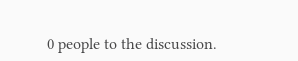0 people to the discussion.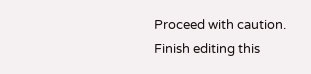Proceed with caution.
Finish editing this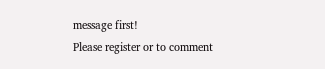message first!
Please register or to comment